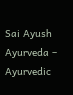Sai Ayush Ayurveda – Ayurvedic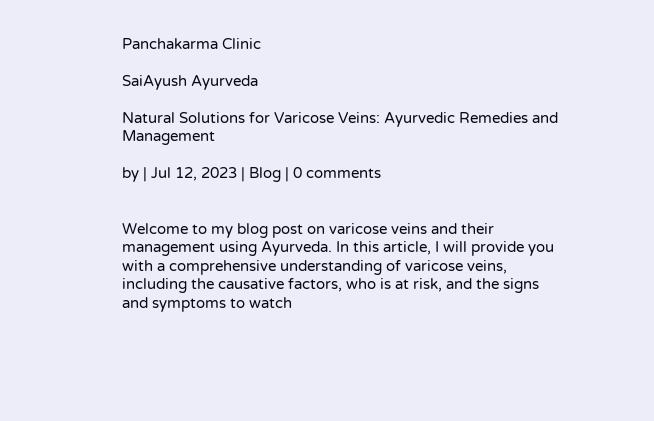Panchakarma Clinic

SaiAyush Ayurveda

Natural Solutions for Varicose Veins: Ayurvedic Remedies and Management

by | Jul 12, 2023 | Blog | 0 comments


Welcome to my blog post on varicose veins and their management using Ayurveda. In this article, I will provide you with a comprehensive understanding of varicose veins, including the causative factors, who is at risk, and the signs and symptoms to watch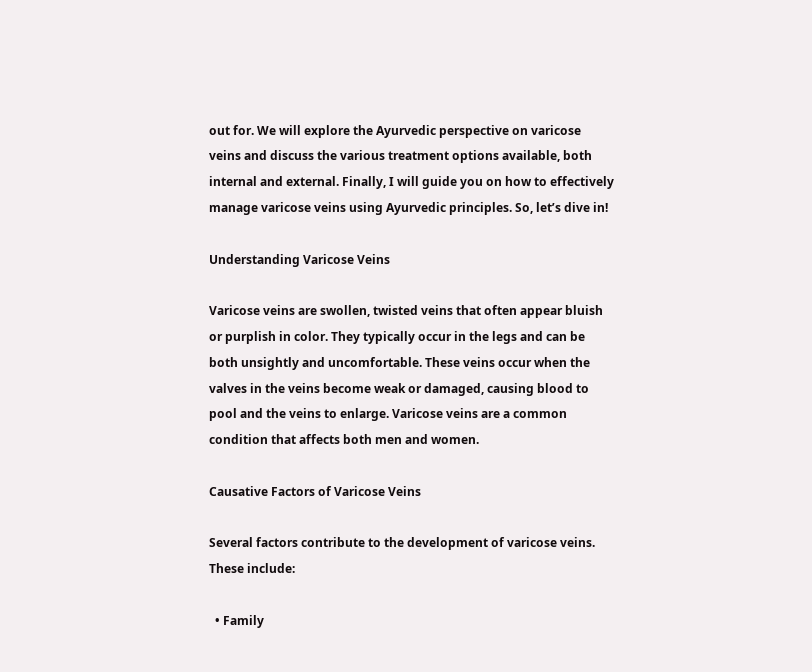out for. We will explore the Ayurvedic perspective on varicose veins and discuss the various treatment options available, both internal and external. Finally, I will guide you on how to effectively manage varicose veins using Ayurvedic principles. So, let’s dive in!

Understanding Varicose Veins

Varicose veins are swollen, twisted veins that often appear bluish or purplish in color. They typically occur in the legs and can be both unsightly and uncomfortable. These veins occur when the valves in the veins become weak or damaged, causing blood to pool and the veins to enlarge. Varicose veins are a common condition that affects both men and women.

Causative Factors of Varicose Veins

Several factors contribute to the development of varicose veins. These include:

  • Family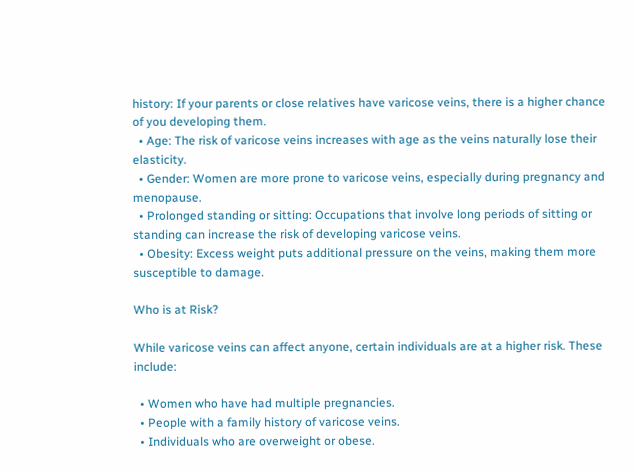history: If your parents or close relatives have varicose veins, there is a higher chance of you developing them.
  • Age: The risk of varicose veins increases with age as the veins naturally lose their elasticity.
  • Gender: Women are more prone to varicose veins, especially during pregnancy and menopause.
  • Prolonged standing or sitting: Occupations that involve long periods of sitting or standing can increase the risk of developing varicose veins.
  • Obesity: Excess weight puts additional pressure on the veins, making them more susceptible to damage.

Who is at Risk?

While varicose veins can affect anyone, certain individuals are at a higher risk. These include:

  • Women who have had multiple pregnancies.
  • People with a family history of varicose veins.
  • Individuals who are overweight or obese.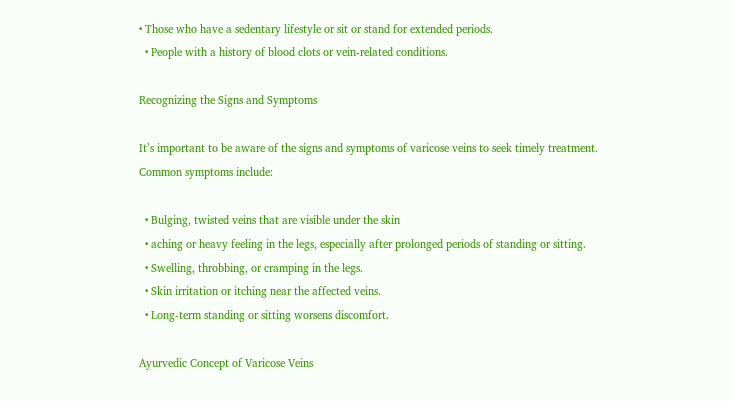• Those who have a sedentary lifestyle or sit or stand for extended periods.
  • People with a history of blood clots or vein-related conditions.

Recognizing the Signs and Symptoms

It’s important to be aware of the signs and symptoms of varicose veins to seek timely treatment. Common symptoms include:

  • Bulging, twisted veins that are visible under the skin
  • aching or heavy feeling in the legs, especially after prolonged periods of standing or sitting.
  • Swelling, throbbing, or cramping in the legs.
  • Skin irritation or itching near the affected veins.
  • Long-term standing or sitting worsens discomfort.

Ayurvedic Concept of Varicose Veins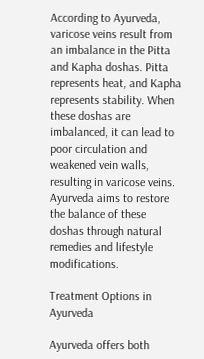According to Ayurveda, varicose veins result from an imbalance in the Pitta and Kapha doshas. Pitta represents heat, and Kapha represents stability. When these doshas are imbalanced, it can lead to poor circulation and weakened vein walls, resulting in varicose veins. Ayurveda aims to restore the balance of these doshas through natural remedies and lifestyle modifications.

Treatment Options in Ayurveda

Ayurveda offers both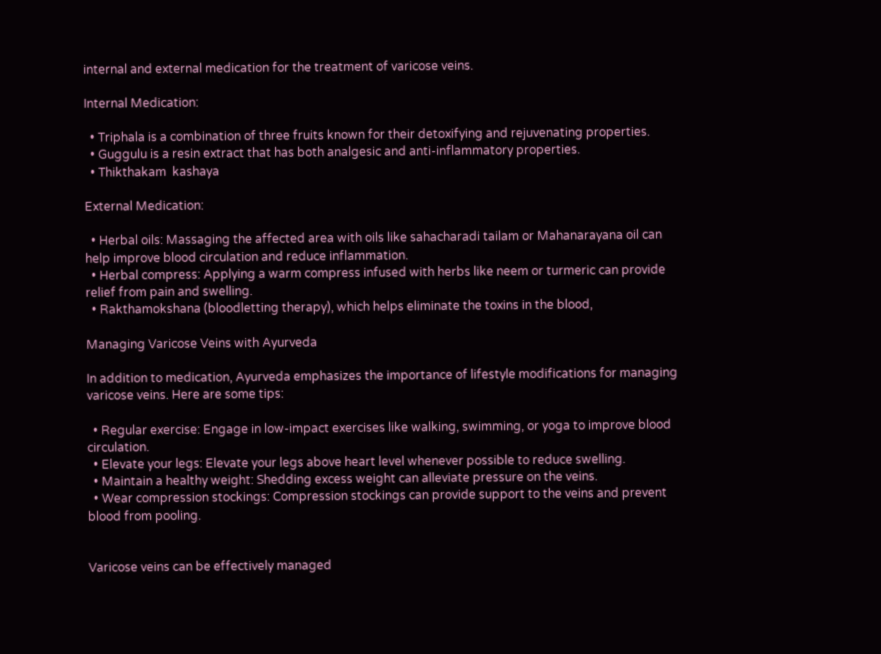internal and external medication for the treatment of varicose veins.

Internal Medication:

  • Triphala is a combination of three fruits known for their detoxifying and rejuvenating properties.
  • Guggulu is a resin extract that has both analgesic and anti-inflammatory properties.
  • Thikthakam  kashaya

External Medication:

  • Herbal oils: Massaging the affected area with oils like sahacharadi tailam or Mahanarayana oil can help improve blood circulation and reduce inflammation.
  • Herbal compress: Applying a warm compress infused with herbs like neem or turmeric can provide relief from pain and swelling.
  • Rakthamokshana (bloodletting therapy), which helps eliminate the toxins in the blood,

Managing Varicose Veins with Ayurveda

In addition to medication, Ayurveda emphasizes the importance of lifestyle modifications for managing varicose veins. Here are some tips:

  • Regular exercise: Engage in low-impact exercises like walking, swimming, or yoga to improve blood circulation.
  • Elevate your legs: Elevate your legs above heart level whenever possible to reduce swelling.
  • Maintain a healthy weight: Shedding excess weight can alleviate pressure on the veins.
  • Wear compression stockings: Compression stockings can provide support to the veins and prevent blood from pooling.


Varicose veins can be effectively managed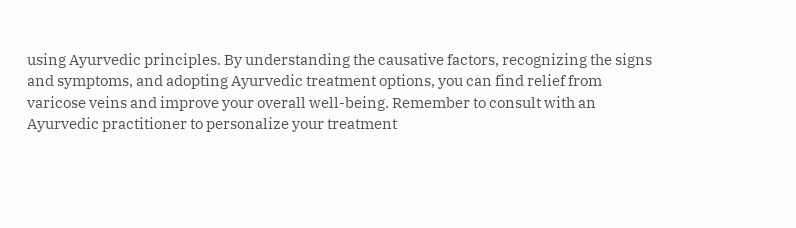using Ayurvedic principles. By understanding the causative factors, recognizing the signs and symptoms, and adopting Ayurvedic treatment options, you can find relief from varicose veins and improve your overall well-being. Remember to consult with an Ayurvedic practitioner to personalize your treatment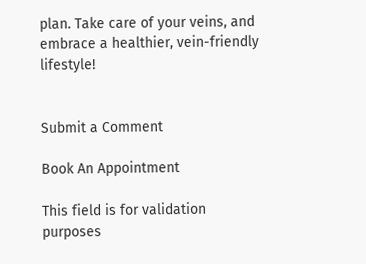plan. Take care of your veins, and embrace a healthier, vein-friendly lifestyle!


Submit a Comment

Book An Appointment

This field is for validation purposes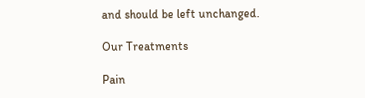and should be left unchanged.

Our Treatments

Pain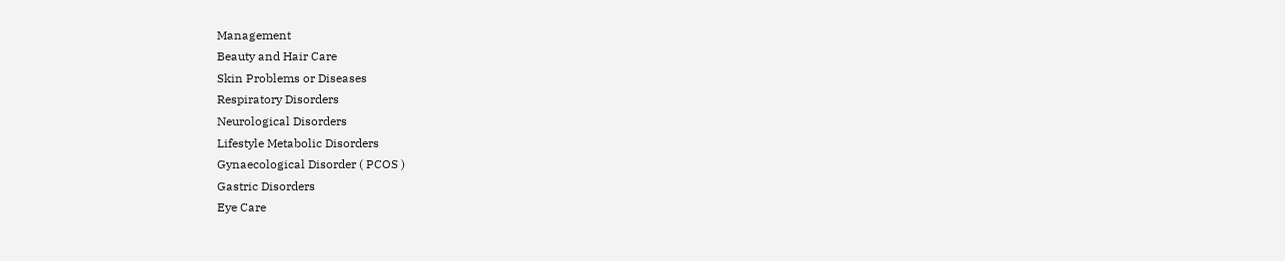Management
Beauty and Hair Care
Skin Problems or Diseases
Respiratory Disorders
Neurological Disorders
Lifestyle Metabolic Disorders
Gynaecological Disorder ( PCOS )
Gastric Disorders
Eye Care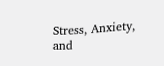Stress, Anxiety, and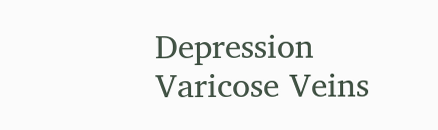Depression
Varicose Veins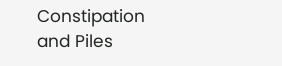Constipation and Piles